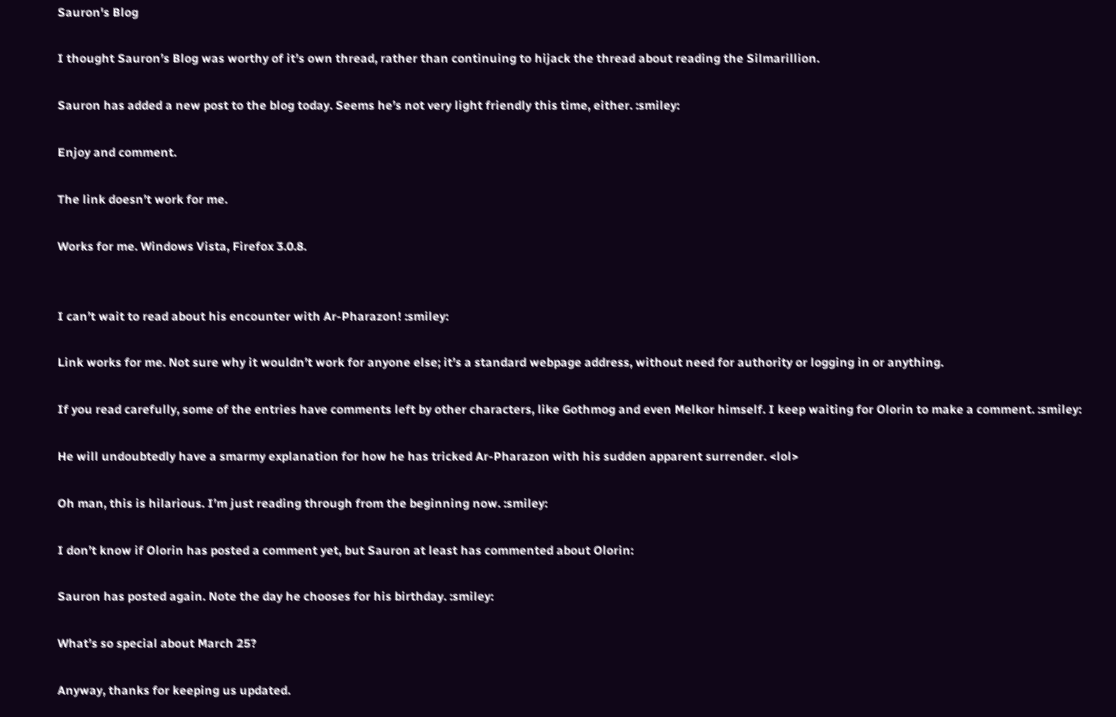Sauron's Blog

I thought Sauron’s Blog was worthy of it’s own thread, rather than continuing to hijack the thread about reading the Silmarillion.

Sauron has added a new post to the blog today. Seems he’s not very light friendly this time, either. :smiley:

Enjoy and comment.

The link doesn’t work for me.

Works for me. Windows Vista, Firefox 3.0.8.


I can’t wait to read about his encounter with Ar-Pharazon! :smiley:

Link works for me. Not sure why it wouldn’t work for anyone else; it’s a standard webpage address, without need for authority or logging in or anything.

If you read carefully, some of the entries have comments left by other characters, like Gothmog and even Melkor himself. I keep waiting for Olorin to make a comment. :smiley:

He will undoubtedly have a smarmy explanation for how he has tricked Ar-Pharazon with his sudden apparent surrender. <lol>

Oh man, this is hilarious. I’m just reading through from the beginning now. :smiley:

I don’t know if Olorin has posted a comment yet, but Sauron at least has commented about Olorin:

Sauron has posted again. Note the day he chooses for his birthday. :smiley:

What’s so special about March 25?

Anyway, thanks for keeping us updated.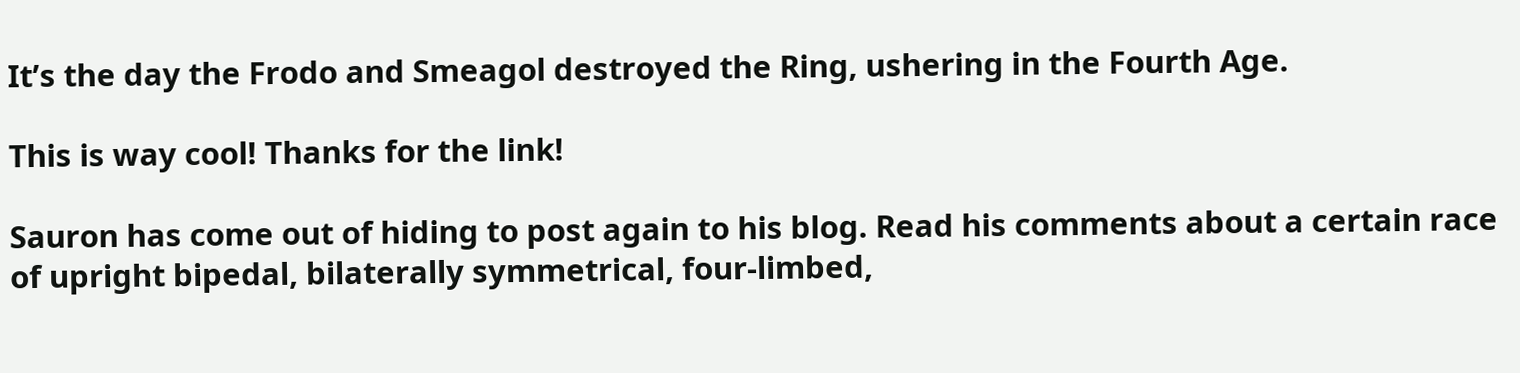It’s the day the Frodo and Smeagol destroyed the Ring, ushering in the Fourth Age.

This is way cool! Thanks for the link!

Sauron has come out of hiding to post again to his blog. Read his comments about a certain race of upright bipedal, bilaterally symmetrical, four-limbed,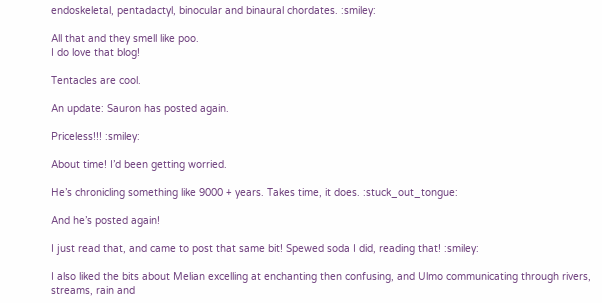endoskeletal, pentadactyl, binocular and binaural chordates. :smiley:

All that and they smell like poo.
I do love that blog!

Tentacles are cool.

An update: Sauron has posted again.

Priceless!!! :smiley:

About time! I’d been getting worried.

He’s chronicling something like 9000 + years. Takes time, it does. :stuck_out_tongue:

And he’s posted again!

I just read that, and came to post that same bit! Spewed soda I did, reading that! :smiley:

I also liked the bits about Melian excelling at enchanting then confusing, and Ulmo communicating through rivers, streams, rain and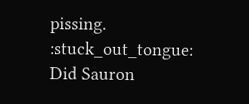pissing. :stuck_out_tongue: Did Sauron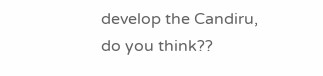develop the Candiru, do you think??